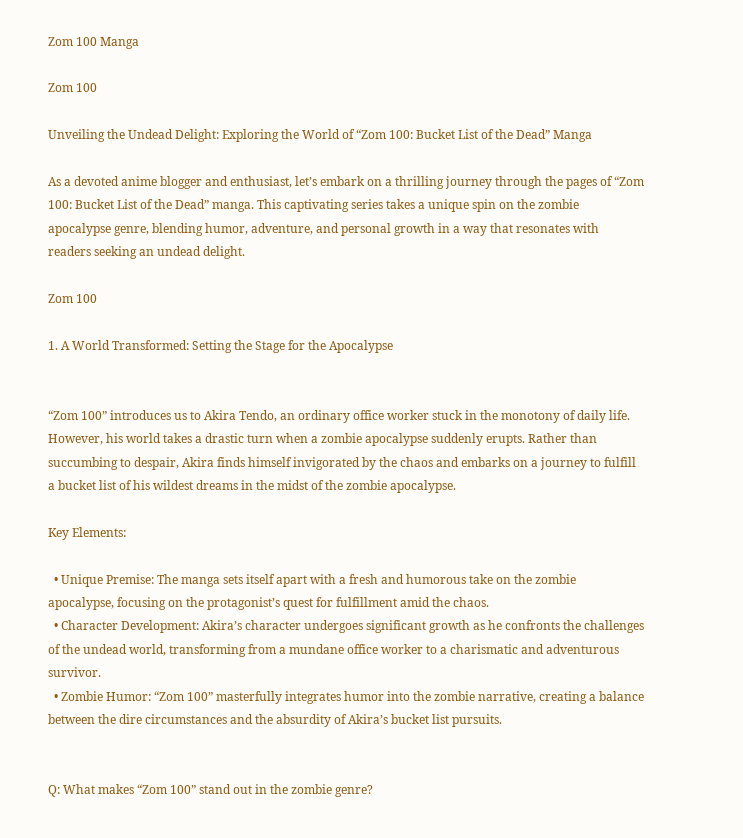Zom 100 Manga

Zom 100

Unveiling the Undead Delight: Exploring the World of “Zom 100: Bucket List of the Dead” Manga

As a devoted anime blogger and enthusiast, let’s embark on a thrilling journey through the pages of “Zom 100: Bucket List of the Dead” manga. This captivating series takes a unique spin on the zombie apocalypse genre, blending humor, adventure, and personal growth in a way that resonates with readers seeking an undead delight.

Zom 100

1. A World Transformed: Setting the Stage for the Apocalypse


“Zom 100” introduces us to Akira Tendo, an ordinary office worker stuck in the monotony of daily life. However, his world takes a drastic turn when a zombie apocalypse suddenly erupts. Rather than succumbing to despair, Akira finds himself invigorated by the chaos and embarks on a journey to fulfill a bucket list of his wildest dreams in the midst of the zombie apocalypse.

Key Elements:

  • Unique Premise: The manga sets itself apart with a fresh and humorous take on the zombie apocalypse, focusing on the protagonist’s quest for fulfillment amid the chaos.
  • Character Development: Akira’s character undergoes significant growth as he confronts the challenges of the undead world, transforming from a mundane office worker to a charismatic and adventurous survivor.
  • Zombie Humor: “Zom 100” masterfully integrates humor into the zombie narrative, creating a balance between the dire circumstances and the absurdity of Akira’s bucket list pursuits.


Q: What makes “Zom 100” stand out in the zombie genre?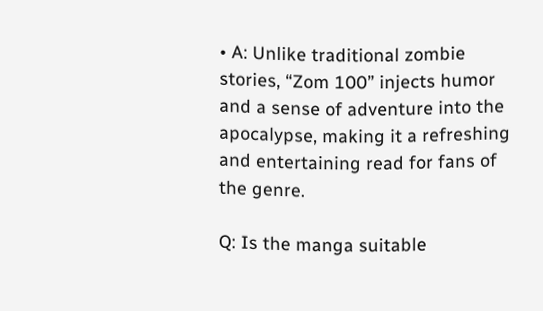• A: Unlike traditional zombie stories, “Zom 100” injects humor and a sense of adventure into the apocalypse, making it a refreshing and entertaining read for fans of the genre.

Q: Is the manga suitable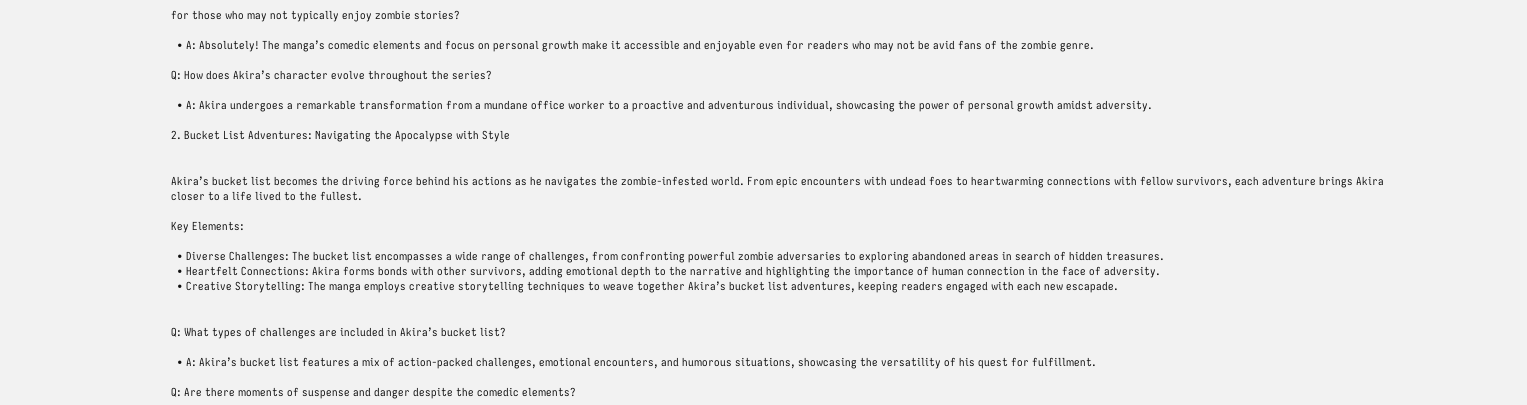for those who may not typically enjoy zombie stories?

  • A: Absolutely! The manga’s comedic elements and focus on personal growth make it accessible and enjoyable even for readers who may not be avid fans of the zombie genre.

Q: How does Akira’s character evolve throughout the series?

  • A: Akira undergoes a remarkable transformation from a mundane office worker to a proactive and adventurous individual, showcasing the power of personal growth amidst adversity.

2. Bucket List Adventures: Navigating the Apocalypse with Style


Akira’s bucket list becomes the driving force behind his actions as he navigates the zombie-infested world. From epic encounters with undead foes to heartwarming connections with fellow survivors, each adventure brings Akira closer to a life lived to the fullest.

Key Elements:

  • Diverse Challenges: The bucket list encompasses a wide range of challenges, from confronting powerful zombie adversaries to exploring abandoned areas in search of hidden treasures.
  • Heartfelt Connections: Akira forms bonds with other survivors, adding emotional depth to the narrative and highlighting the importance of human connection in the face of adversity.
  • Creative Storytelling: The manga employs creative storytelling techniques to weave together Akira’s bucket list adventures, keeping readers engaged with each new escapade.


Q: What types of challenges are included in Akira’s bucket list?

  • A: Akira’s bucket list features a mix of action-packed challenges, emotional encounters, and humorous situations, showcasing the versatility of his quest for fulfillment.

Q: Are there moments of suspense and danger despite the comedic elements?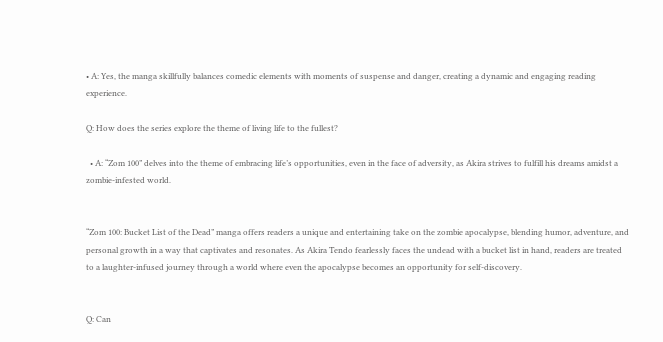• A: Yes, the manga skillfully balances comedic elements with moments of suspense and danger, creating a dynamic and engaging reading experience.

Q: How does the series explore the theme of living life to the fullest?

  • A: “Zom 100” delves into the theme of embracing life’s opportunities, even in the face of adversity, as Akira strives to fulfill his dreams amidst a zombie-infested world.


“Zom 100: Bucket List of the Dead” manga offers readers a unique and entertaining take on the zombie apocalypse, blending humor, adventure, and personal growth in a way that captivates and resonates. As Akira Tendo fearlessly faces the undead with a bucket list in hand, readers are treated to a laughter-infused journey through a world where even the apocalypse becomes an opportunity for self-discovery.


Q: Can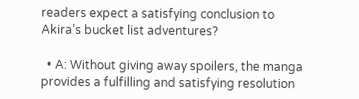readers expect a satisfying conclusion to Akira’s bucket list adventures?

  • A: Without giving away spoilers, the manga provides a fulfilling and satisfying resolution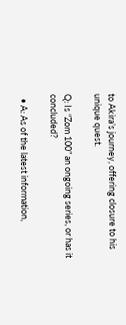to Akira’s journey, offering closure to his unique quest.

Q: Is “Zom 100” an ongoing series, or has it concluded?

  • A: As of the latest information,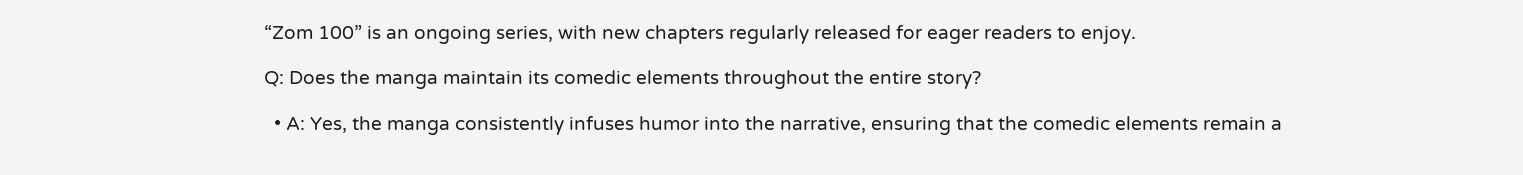“Zom 100” is an ongoing series, with new chapters regularly released for eager readers to enjoy.

Q: Does the manga maintain its comedic elements throughout the entire story?

  • A: Yes, the manga consistently infuses humor into the narrative, ensuring that the comedic elements remain a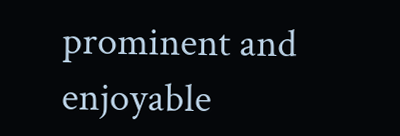prominent and enjoyable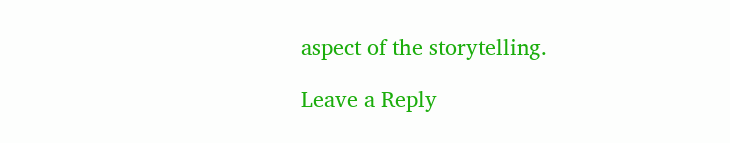aspect of the storytelling.

Leave a Reply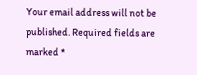Your email address will not be published. Required fields are marked *